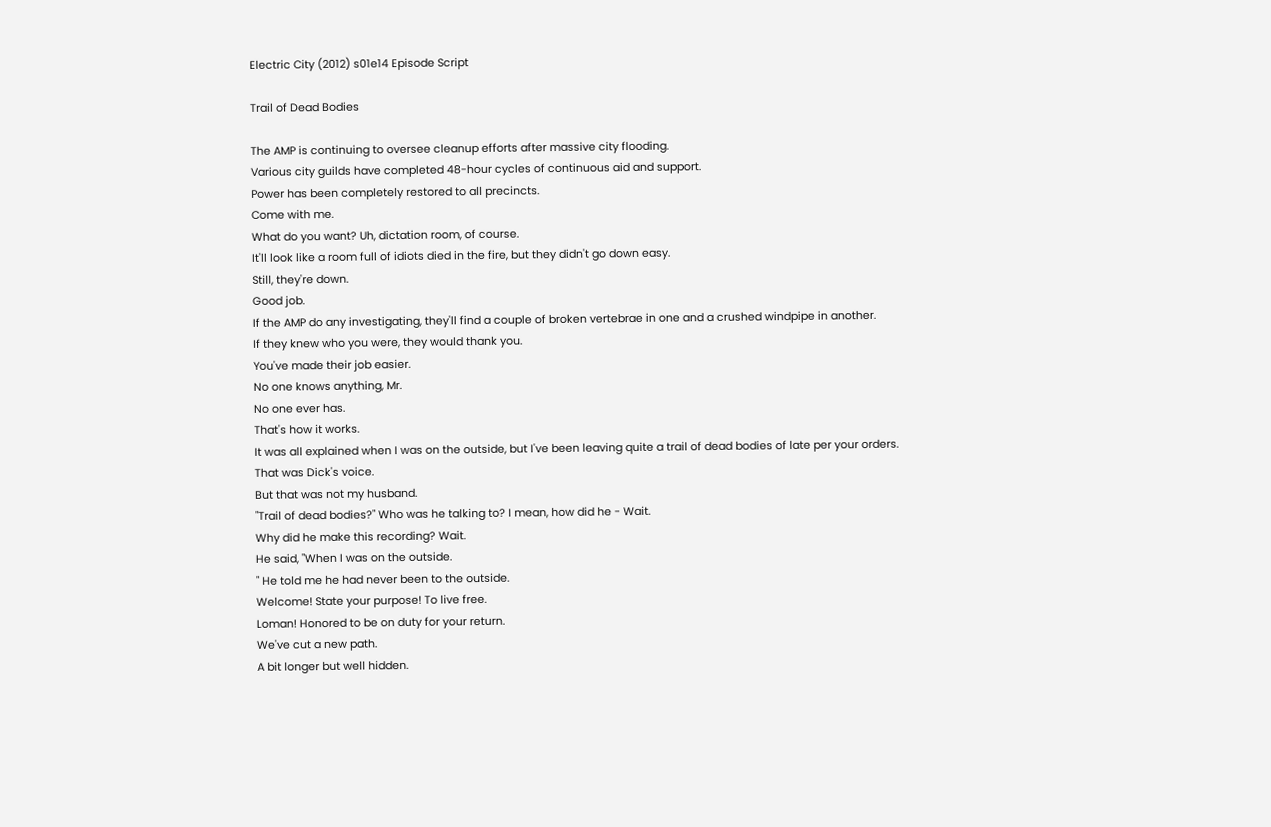Electric City (2012) s01e14 Episode Script

Trail of Dead Bodies

The AMP is continuing to oversee cleanup efforts after massive city flooding.
Various city guilds have completed 48-hour cycles of continuous aid and support.
Power has been completely restored to all precincts.
Come with me.
What do you want? Uh, dictation room, of course.
It'll look like a room full of idiots died in the fire, but they didn't go down easy.
Still, they're down.
Good job.
If the AMP do any investigating, they'll find a couple of broken vertebrae in one and a crushed windpipe in another.
If they knew who you were, they would thank you.
You've made their job easier.
No one knows anything, Mr.
No one ever has.
That's how it works.
It was all explained when I was on the outside, but I've been leaving quite a trail of dead bodies of late per your orders.
That was Dick's voice.
But that was not my husband.
"Trail of dead bodies?" Who was he talking to? I mean, how did he - Wait.
Why did he make this recording? Wait.
He said, "When I was on the outside.
" He told me he had never been to the outside.
Welcome! State your purpose! To live free.
Loman! Honored to be on duty for your return.
We've cut a new path.
A bit longer but well hidden.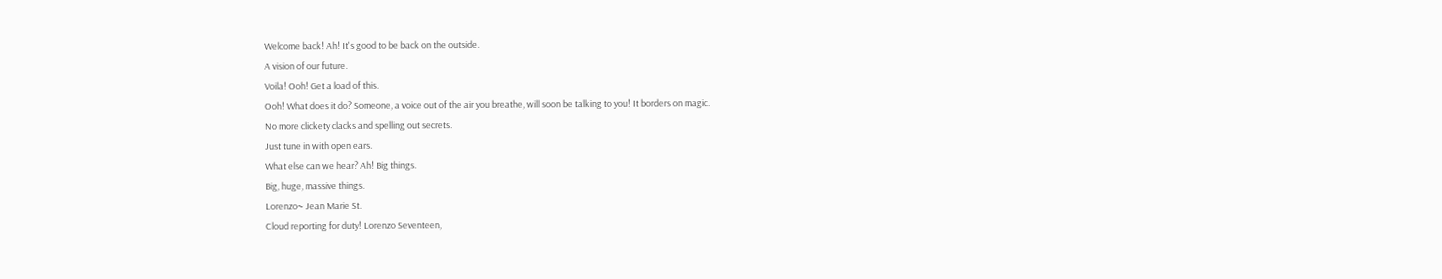Welcome back! Ah! It's good to be back on the outside.
A vision of our future.
Voila! Ooh! Get a load of this.
Ooh! What does it do? Someone, a voice out of the air you breathe, will soon be talking to you! It borders on magic.
No more clickety clacks and spelling out secrets.
Just tune in with open ears.
What else can we hear? Ah! Big things.
Big, huge, massive things.
Lorenzo~ Jean Marie St.
Cloud reporting for duty! Lorenzo Seventeen,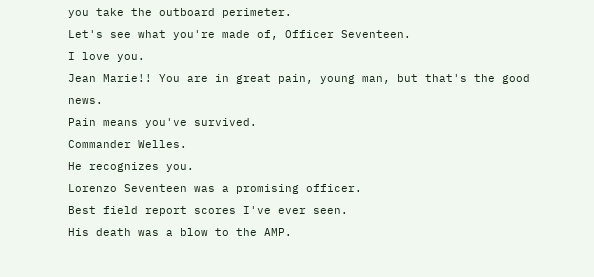you take the outboard perimeter.
Let's see what you're made of, Officer Seventeen.
I love you.
Jean Marie!! You are in great pain, young man, but that's the good news.
Pain means you've survived.
Commander Welles.
He recognizes you.
Lorenzo Seventeen was a promising officer.
Best field report scores I've ever seen.
His death was a blow to the AMP.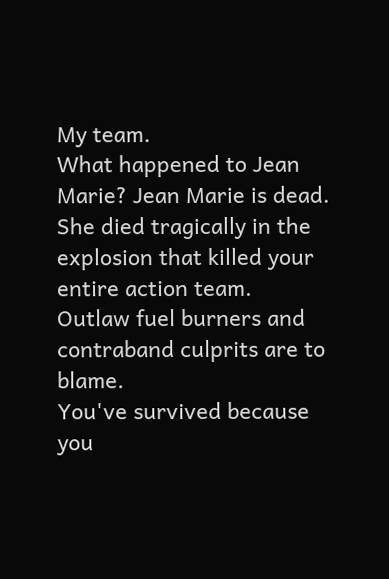My team.
What happened to Jean Marie? Jean Marie is dead.
She died tragically in the explosion that killed your entire action team.
Outlaw fuel burners and contraband culprits are to blame.
You've survived because you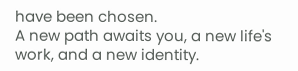have been chosen.
A new path awaits you, a new life's work, and a new identity.